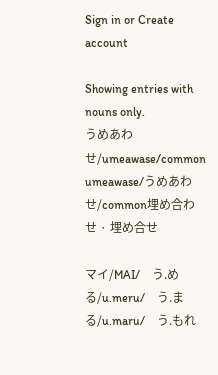Sign in or Create account

Showing entries with nouns only.
うめあわせ/umeawase/common umeawase/うめあわせ/common埋め合わせ · 埋め合せ

マイ/MAI/    う.める/u.meru/    う.まる/u.maru/    う.もれ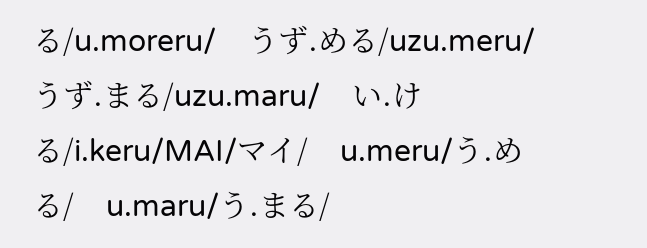る/u.moreru/    うず.める/uzu.meru/    うず.まる/uzu.maru/    い.ける/i.keru/MAI/マイ/    u.meru/う.める/    u.maru/う.まる/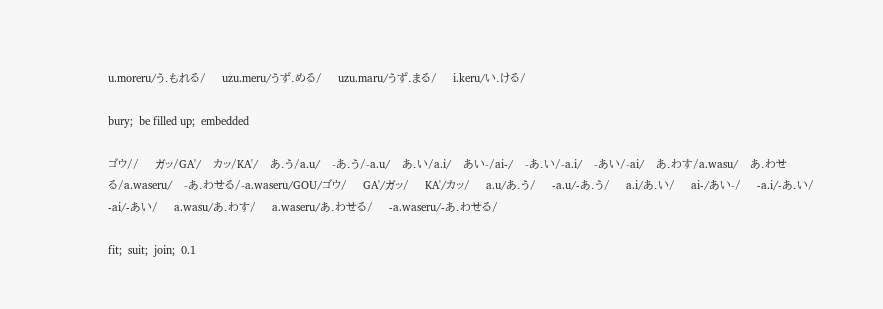u.moreru/う.もれる/    uzu.meru/うず.める/    uzu.maru/うず.まる/    i.keru/い.ける/

bury;  be filled up;  embedded

ゴウ//    ガッ/GA'/    カッ/KA'/    あ.う/a.u/    -あ.う/-a.u/    あ.い/a.i/    あい-/ai-/    -あ.い/-a.i/    -あい/-ai/    あ.わす/a.wasu/    あ.わせる/a.waseru/    -あ.わせる/-a.waseru/GOU/ゴウ/    GA'/ガッ/    KA'/カッ/    a.u/あ.う/    -a.u/-あ.う/    a.i/あ.い/    ai-/あい-/    -a.i/-あ.い/    -ai/-あい/    a.wasu/あ.わす/    a.waseru/あ.わせる/    -a.waseru/-あ.わせる/

fit;  suit;  join;  0.1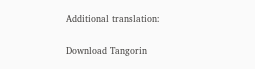Additional translation:

Download Tangorin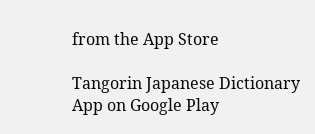from the App Store

Tangorin Japanese Dictionary App on Google Play